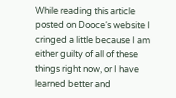While reading this article posted on Dooce‘s website I cringed a little because I am either guilty of all of these things right now, or I have learned better and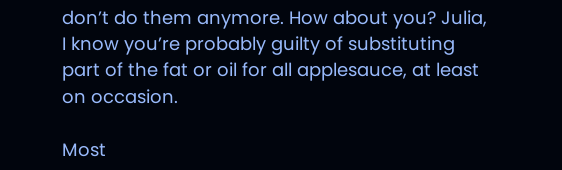don’t do them anymore. How about you? Julia, I know you’re probably guilty of substituting part of the fat or oil for all applesauce, at least on occasion.

Most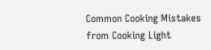Common Cooking Mistakes from Cooking Light